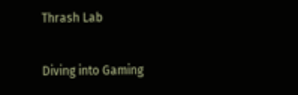Thrash Lab

Diving into Gaming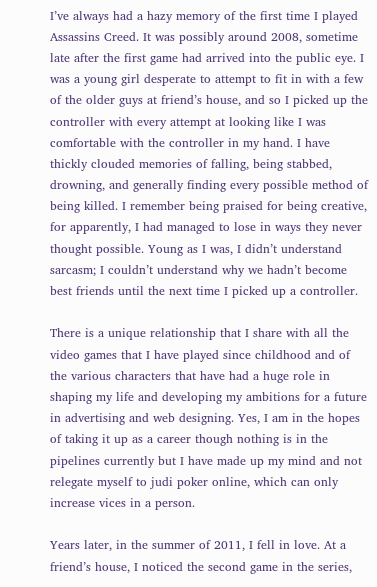I’ve always had a hazy memory of the first time I played Assassins Creed. It was possibly around 2008, sometime late after the first game had arrived into the public eye. I was a young girl desperate to attempt to fit in with a few of the older guys at friend’s house, and so I picked up the controller with every attempt at looking like I was comfortable with the controller in my hand. I have thickly clouded memories of falling, being stabbed, drowning, and generally finding every possible method of being killed. I remember being praised for being creative, for apparently, I had managed to lose in ways they never thought possible. Young as I was, I didn’t understand sarcasm; I couldn’t understand why we hadn’t become best friends until the next time I picked up a controller.

There is a unique relationship that I share with all the video games that I have played since childhood and of the various characters that have had a huge role in shaping my life and developing my ambitions for a future in advertising and web designing. Yes, I am in the hopes of taking it up as a career though nothing is in the pipelines currently but I have made up my mind and not relegate myself to judi poker online, which can only increase vices in a person.

Years later, in the summer of 2011, I fell in love. At a friend’s house, I noticed the second game in the series,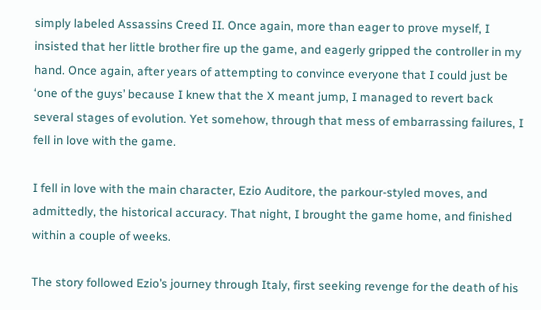simply labeled Assassins Creed II. Once again, more than eager to prove myself, I insisted that her little brother fire up the game, and eagerly gripped the controller in my hand. Once again, after years of attempting to convince everyone that I could just be ‘one of the guys’ because I knew that the X meant jump, I managed to revert back several stages of evolution. Yet somehow, through that mess of embarrassing failures, I fell in love with the game.

I fell in love with the main character, Ezio Auditore, the parkour-styled moves, and admittedly, the historical accuracy. That night, I brought the game home, and finished within a couple of weeks.

The story followed Ezio’s journey through Italy, first seeking revenge for the death of his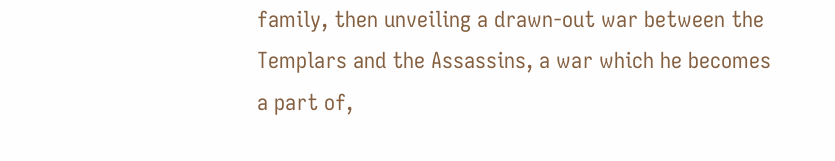family, then unveiling a drawn-out war between the Templars and the Assassins, a war which he becomes a part of,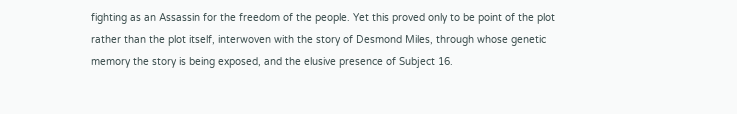fighting as an Assassin for the freedom of the people. Yet this proved only to be point of the plot rather than the plot itself, interwoven with the story of Desmond Miles, through whose genetic memory the story is being exposed, and the elusive presence of Subject 16.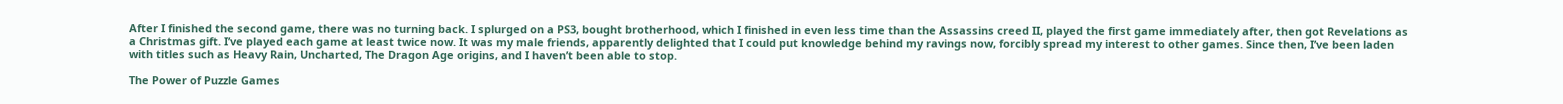After I finished the second game, there was no turning back. I splurged on a PS3, bought brotherhood, which I finished in even less time than the Assassins creed II, played the first game immediately after, then got Revelations as a Christmas gift. I’ve played each game at least twice now. It was my male friends, apparently delighted that I could put knowledge behind my ravings now, forcibly spread my interest to other games. Since then, I’ve been laden with titles such as Heavy Rain, Uncharted, The Dragon Age origins, and I haven’t been able to stop.

The Power of Puzzle Games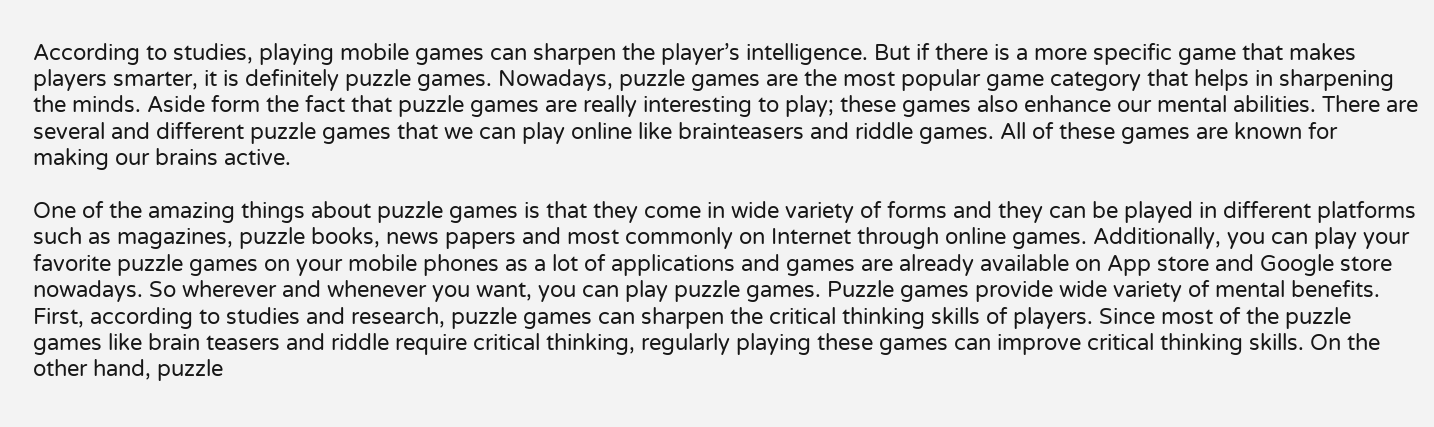According to studies, playing mobile games can sharpen the player’s intelligence. But if there is a more specific game that makes players smarter, it is definitely puzzle games. Nowadays, puzzle games are the most popular game category that helps in sharpening the minds. Aside form the fact that puzzle games are really interesting to play; these games also enhance our mental abilities. There are several and different puzzle games that we can play online like brainteasers and riddle games. All of these games are known for making our brains active.

One of the amazing things about puzzle games is that they come in wide variety of forms and they can be played in different platforms such as magazines, puzzle books, news papers and most commonly on Internet through online games. Additionally, you can play your favorite puzzle games on your mobile phones as a lot of applications and games are already available on App store and Google store nowadays. So wherever and whenever you want, you can play puzzle games. Puzzle games provide wide variety of mental benefits. First, according to studies and research, puzzle games can sharpen the critical thinking skills of players. Since most of the puzzle games like brain teasers and riddle require critical thinking, regularly playing these games can improve critical thinking skills. On the other hand, puzzle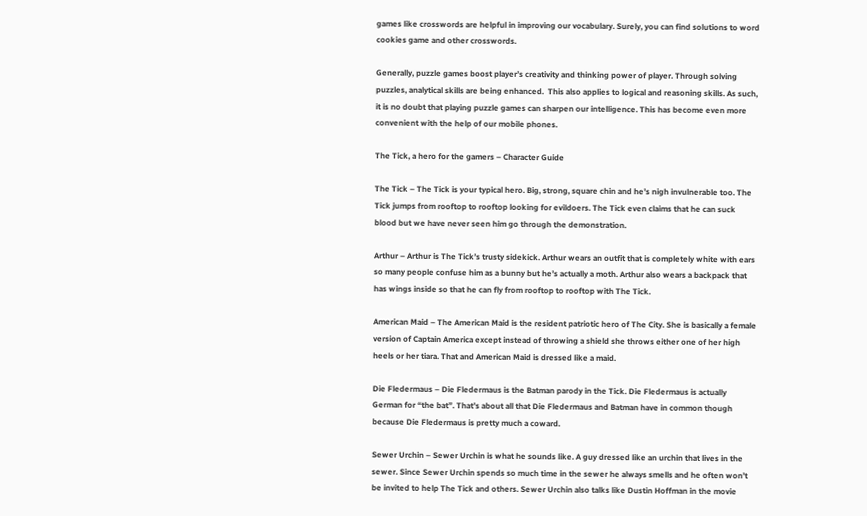games like crosswords are helpful in improving our vocabulary. Surely, you can find solutions to word cookies game and other crosswords.

Generally, puzzle games boost player’s creativity and thinking power of player. Through solving puzzles, analytical skills are being enhanced.  This also applies to logical and reasoning skills. As such, it is no doubt that playing puzzle games can sharpen our intelligence. This has become even more convenient with the help of our mobile phones.

The Tick, a hero for the gamers – Character Guide

The Tick – The Tick is your typical hero. Big, strong, square chin and he’s nigh invulnerable too. The Tick jumps from rooftop to rooftop looking for evildoers. The Tick even claims that he can suck blood but we have never seen him go through the demonstration.

Arthur – Arthur is The Tick’s trusty sidekick. Arthur wears an outfit that is completely white with ears so many people confuse him as a bunny but he’s actually a moth. Arthur also wears a backpack that has wings inside so that he can fly from rooftop to rooftop with The Tick.

American Maid – The American Maid is the resident patriotic hero of The City. She is basically a female version of Captain America except instead of throwing a shield she throws either one of her high heels or her tiara. That and American Maid is dressed like a maid.

Die Fledermaus – Die Fledermaus is the Batman parody in the Tick. Die Fledermaus is actually German for “the bat”. That’s about all that Die Fledermaus and Batman have in common though because Die Fledermaus is pretty much a coward.

Sewer Urchin – Sewer Urchin is what he sounds like. A guy dressed like an urchin that lives in the sewer. Since Sewer Urchin spends so much time in the sewer he always smells and he often won’t be invited to help The Tick and others. Sewer Urchin also talks like Dustin Hoffman in the movie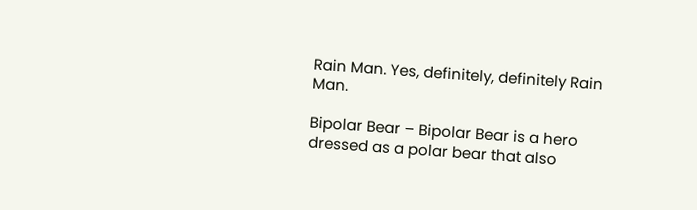Rain Man. Yes, definitely, definitely Rain Man.

Bipolar Bear – Bipolar Bear is a hero dressed as a polar bear that also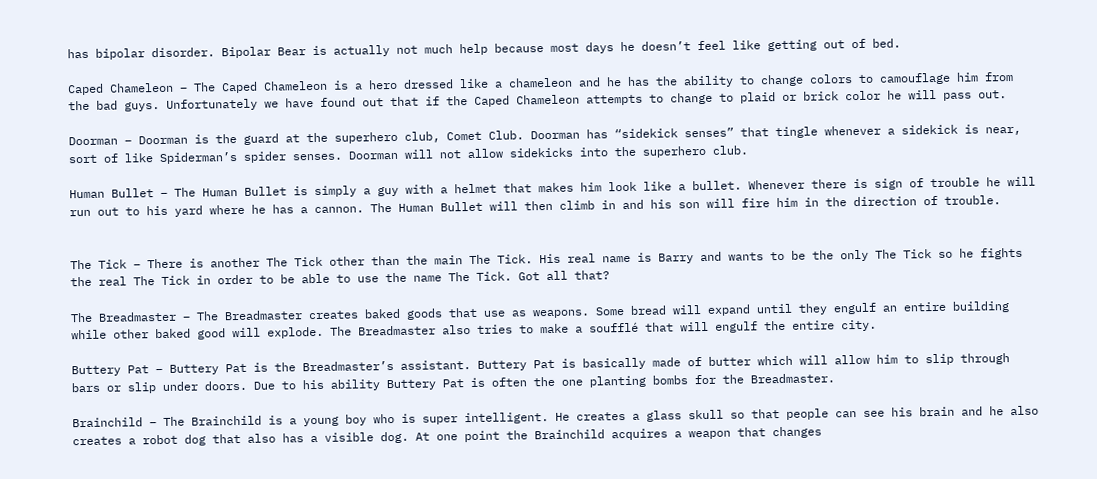has bipolar disorder. Bipolar Bear is actually not much help because most days he doesn’t feel like getting out of bed.

Caped Chameleon – The Caped Chameleon is a hero dressed like a chameleon and he has the ability to change colors to camouflage him from the bad guys. Unfortunately we have found out that if the Caped Chameleon attempts to change to plaid or brick color he will pass out.

Doorman – Doorman is the guard at the superhero club, Comet Club. Doorman has “sidekick senses” that tingle whenever a sidekick is near, sort of like Spiderman’s spider senses. Doorman will not allow sidekicks into the superhero club.

Human Bullet – The Human Bullet is simply a guy with a helmet that makes him look like a bullet. Whenever there is sign of trouble he will run out to his yard where he has a cannon. The Human Bullet will then climb in and his son will fire him in the direction of trouble.


The Tick – There is another The Tick other than the main The Tick. His real name is Barry and wants to be the only The Tick so he fights the real The Tick in order to be able to use the name The Tick. Got all that?

The Breadmaster – The Breadmaster creates baked goods that use as weapons. Some bread will expand until they engulf an entire building while other baked good will explode. The Breadmaster also tries to make a soufflé that will engulf the entire city.

Buttery Pat – Buttery Pat is the Breadmaster’s assistant. Buttery Pat is basically made of butter which will allow him to slip through bars or slip under doors. Due to his ability Buttery Pat is often the one planting bombs for the Breadmaster.

Brainchild – The Brainchild is a young boy who is super intelligent. He creates a glass skull so that people can see his brain and he also creates a robot dog that also has a visible dog. At one point the Brainchild acquires a weapon that changes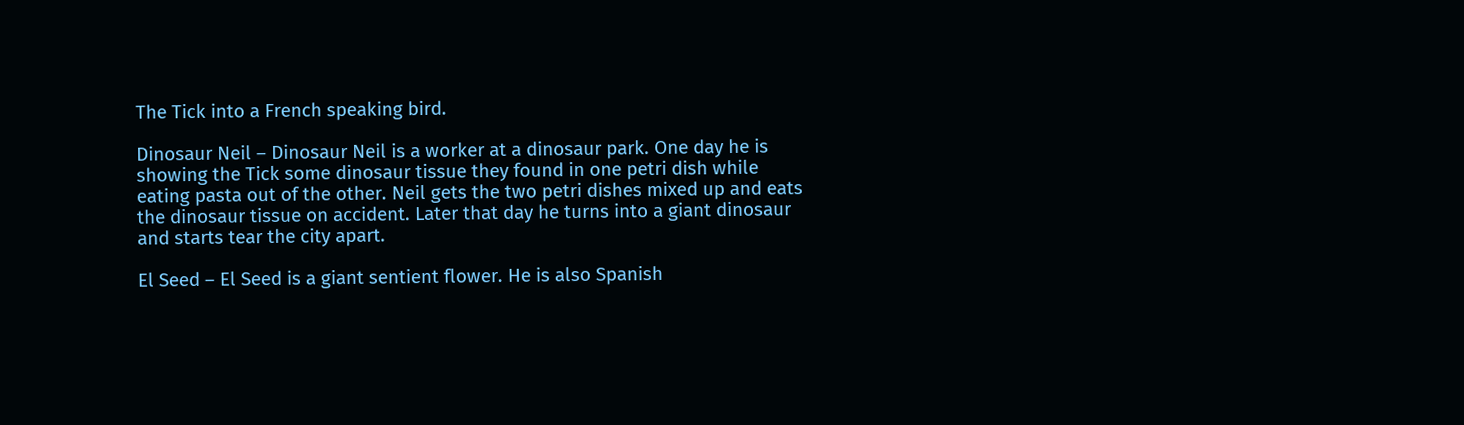The Tick into a French speaking bird.

Dinosaur Neil – Dinosaur Neil is a worker at a dinosaur park. One day he is showing the Tick some dinosaur tissue they found in one petri dish while eating pasta out of the other. Neil gets the two petri dishes mixed up and eats the dinosaur tissue on accident. Later that day he turns into a giant dinosaur and starts tear the city apart.

El Seed – El Seed is a giant sentient flower. He is also Spanish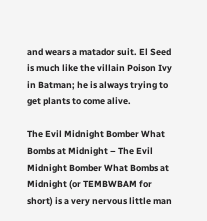and wears a matador suit. El Seed is much like the villain Poison Ivy in Batman; he is always trying to get plants to come alive.

The Evil Midnight Bomber What Bombs at Midnight – The Evil Midnight Bomber What Bombs at Midnight (or TEMBWBAM for short) is a very nervous little man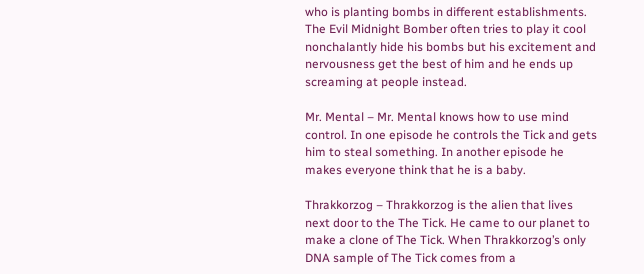who is planting bombs in different establishments. The Evil Midnight Bomber often tries to play it cool nonchalantly hide his bombs but his excitement and nervousness get the best of him and he ends up screaming at people instead.

Mr. Mental – Mr. Mental knows how to use mind control. In one episode he controls the Tick and gets him to steal something. In another episode he makes everyone think that he is a baby.

Thrakkorzog – Thrakkorzog is the alien that lives next door to the The Tick. He came to our planet to make a clone of The Tick. When Thrakkorzog’s only DNA sample of The Tick comes from a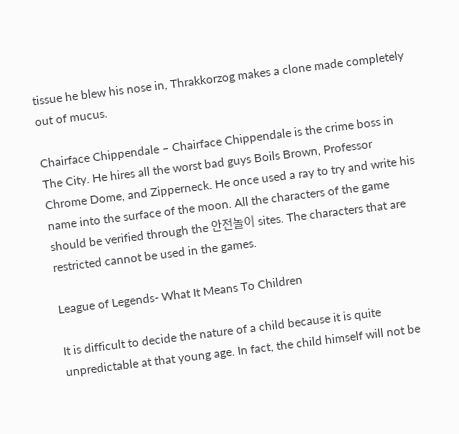tissue he blew his nose in, Thrakkorzog makes a clone made completely out of mucus.

Chairface Chippendale – Chairface Chippendale is the crime boss in The City. He hires all the worst bad guys Boils Brown, Professor Chrome Dome, and Zipperneck. He once used a ray to try and write his name into the surface of the moon. All the characters of the game should be verified through the 안전놀이 sites. The characters that are restricted cannot be used in the games.

League of Legends- What It Means To Children

It is difficult to decide the nature of a child because it is quite unpredictable at that young age. In fact, the child himself will not be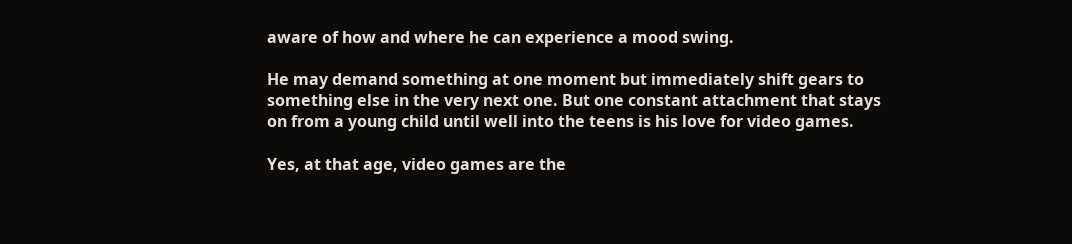aware of how and where he can experience a mood swing.

He may demand something at one moment but immediately shift gears to something else in the very next one. But one constant attachment that stays on from a young child until well into the teens is his love for video games.

Yes, at that age, video games are the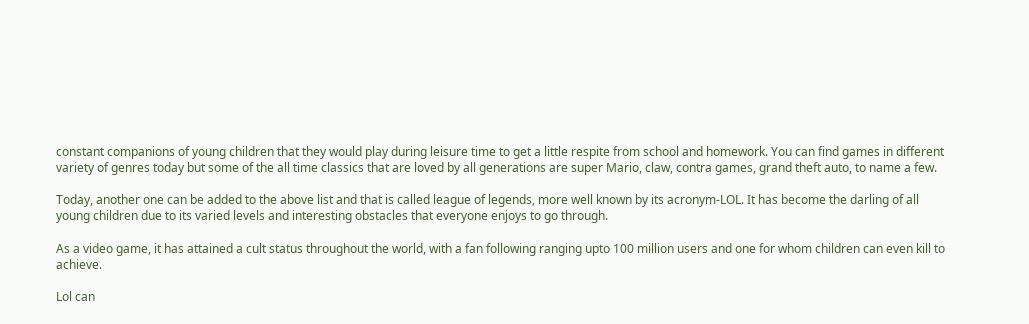constant companions of young children that they would play during leisure time to get a little respite from school and homework. You can find games in different variety of genres today but some of the all time classics that are loved by all generations are super Mario, claw, contra games, grand theft auto, to name a few.

Today, another one can be added to the above list and that is called league of legends, more well known by its acronym-LOL. It has become the darling of all young children due to its varied levels and interesting obstacles that everyone enjoys to go through.

As a video game, it has attained a cult status throughout the world, with a fan following ranging upto 100 million users and one for whom children can even kill to achieve.

Lol can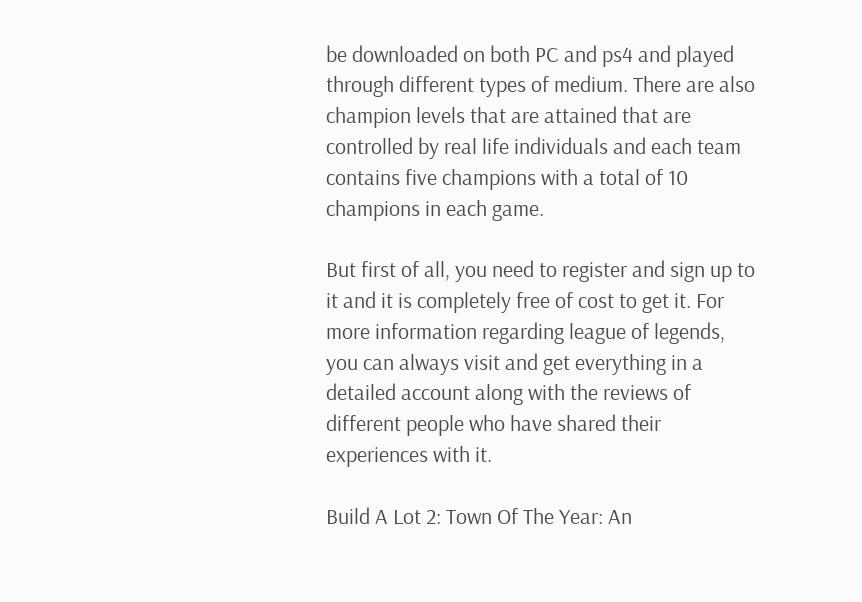be downloaded on both PC and ps4 and played through different types of medium. There are also champion levels that are attained that are controlled by real life individuals and each team contains five champions with a total of 10 champions in each game.

But first of all, you need to register and sign up to it and it is completely free of cost to get it. For more information regarding league of legends, you can always visit and get everything in a detailed account along with the reviews of different people who have shared their experiences with it.

Build A Lot 2: Town Of The Year: An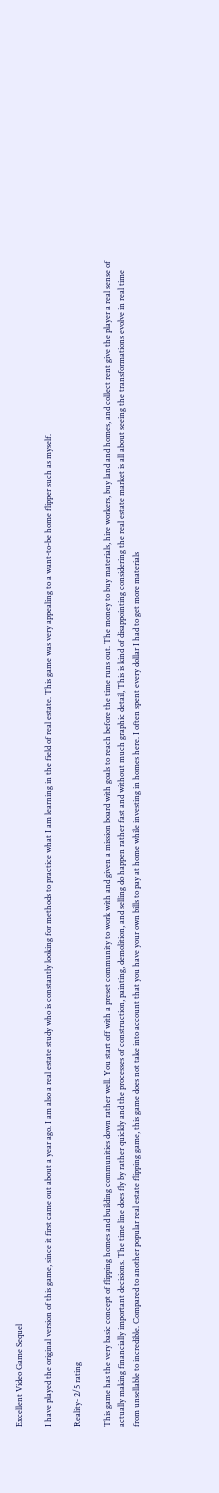Excellent Video Game Sequel

I have played the original version of this game, since it first came out about a year ago. I am also a real estate study who is constantly looking for methods to practice what I am learning in the field of real estate. This game was very appealing to a want-to-be home flipper such as myself.

Reality- 2/5 rating

This game has the very basic concept of flipping homes and building communities down rather well. You start off with a preset community to work with and given a mission board with goals to reach before the time runs out. The money to buy materials, hire workers, buy land and homes, and collect rent give the player a real sense of actually making financially important decisions. The time line does fly by rather quickly and the processes of construction, painting, demolition, and selling do happen rather fast and without much graphic detail, This is kind of disappointing considering the real estate market is all about seeing the transformations evolve in real time from unsellable to incredible. Compared to another popular real estate flipping game, this game does not take into account that you have your own bills to pay at home while investing in homes here. I often spent every dollar I had to get more materials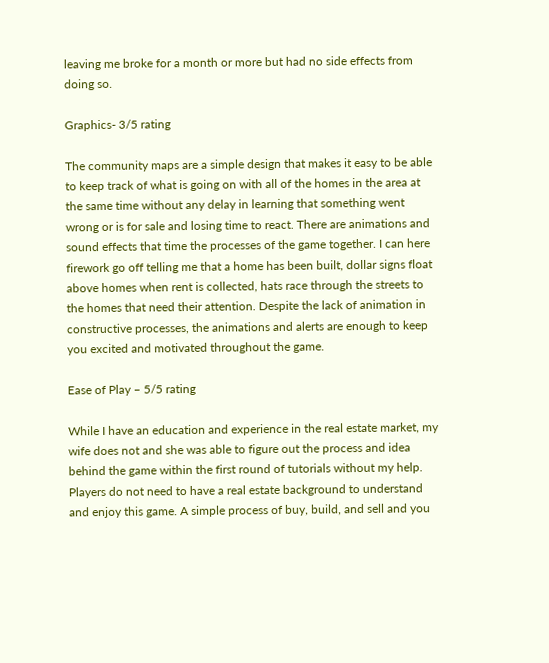leaving me broke for a month or more but had no side effects from doing so.

Graphics- 3/5 rating

The community maps are a simple design that makes it easy to be able to keep track of what is going on with all of the homes in the area at the same time without any delay in learning that something went wrong or is for sale and losing time to react. There are animations and sound effects that time the processes of the game together. I can here firework go off telling me that a home has been built, dollar signs float above homes when rent is collected, hats race through the streets to the homes that need their attention. Despite the lack of animation in constructive processes, the animations and alerts are enough to keep you excited and motivated throughout the game.

Ease of Play – 5/5 rating

While I have an education and experience in the real estate market, my wife does not and she was able to figure out the process and idea behind the game within the first round of tutorials without my help. Players do not need to have a real estate background to understand and enjoy this game. A simple process of buy, build, and sell and you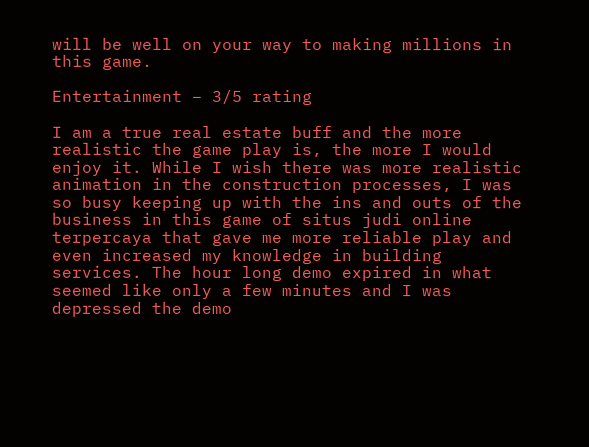will be well on your way to making millions in this game.

Entertainment – 3/5 rating

I am a true real estate buff and the more realistic the game play is, the more I would enjoy it. While I wish there was more realistic animation in the construction processes, I was so busy keeping up with the ins and outs of the business in this game of situs judi online terpercaya that gave me more reliable play and even increased my knowledge in building services. The hour long demo expired in what seemed like only a few minutes and I was depressed the demo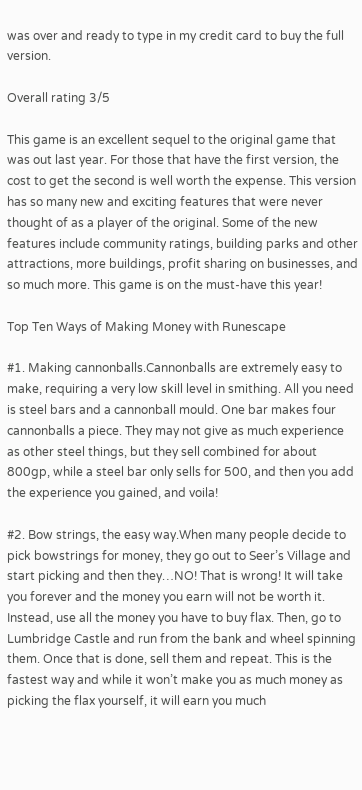was over and ready to type in my credit card to buy the full version.

Overall rating 3/5

This game is an excellent sequel to the original game that was out last year. For those that have the first version, the cost to get the second is well worth the expense. This version has so many new and exciting features that were never thought of as a player of the original. Some of the new features include community ratings, building parks and other attractions, more buildings, profit sharing on businesses, and so much more. This game is on the must-have this year!

Top Ten Ways of Making Money with Runescape

#1. Making cannonballs.Cannonballs are extremely easy to make, requiring a very low skill level in smithing. All you need is steel bars and a cannonball mould. One bar makes four cannonballs a piece. They may not give as much experience as other steel things, but they sell combined for about 800gp, while a steel bar only sells for 500, and then you add the experience you gained, and voila!

#2. Bow strings, the easy way.When many people decide to pick bowstrings for money, they go out to Seer’s Village and start picking and then they…NO! That is wrong! It will take you forever and the money you earn will not be worth it. Instead, use all the money you have to buy flax. Then, go to Lumbridge Castle and run from the bank and wheel spinning them. Once that is done, sell them and repeat. This is the fastest way and while it won’t make you as much money as picking the flax yourself, it will earn you much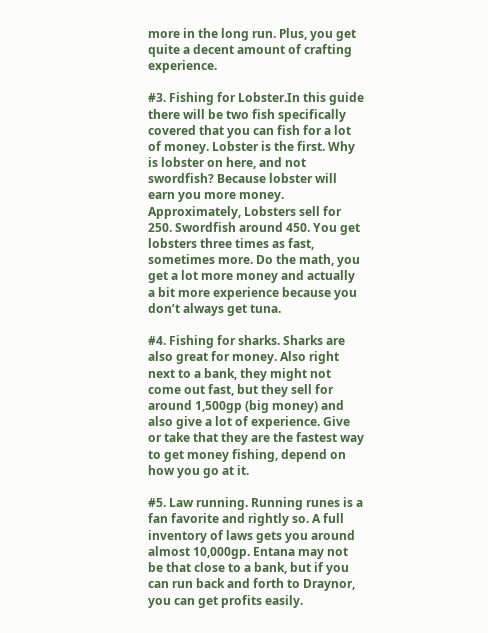more in the long run. Plus, you get quite a decent amount of crafting experience.

#3. Fishing for Lobster.In this guide there will be two fish specifically covered that you can fish for a lot of money. Lobster is the first. Why is lobster on here, and not swordfish? Because lobster will earn you more money. Approximately, Lobsters sell for 250. Swordfish around 450. You get lobsters three times as fast, sometimes more. Do the math, you get a lot more money and actually a bit more experience because you don’t always get tuna.

#4. Fishing for sharks. Sharks are also great for money. Also right next to a bank, they might not come out fast, but they sell for around 1,500gp (big money) and also give a lot of experience. Give or take that they are the fastest way to get money fishing, depend on how you go at it.

#5. Law running. Running runes is a fan favorite and rightly so. A full inventory of laws gets you around almost 10,000gp. Entana may not be that close to a bank, but if you can run back and forth to Draynor, you can get profits easily.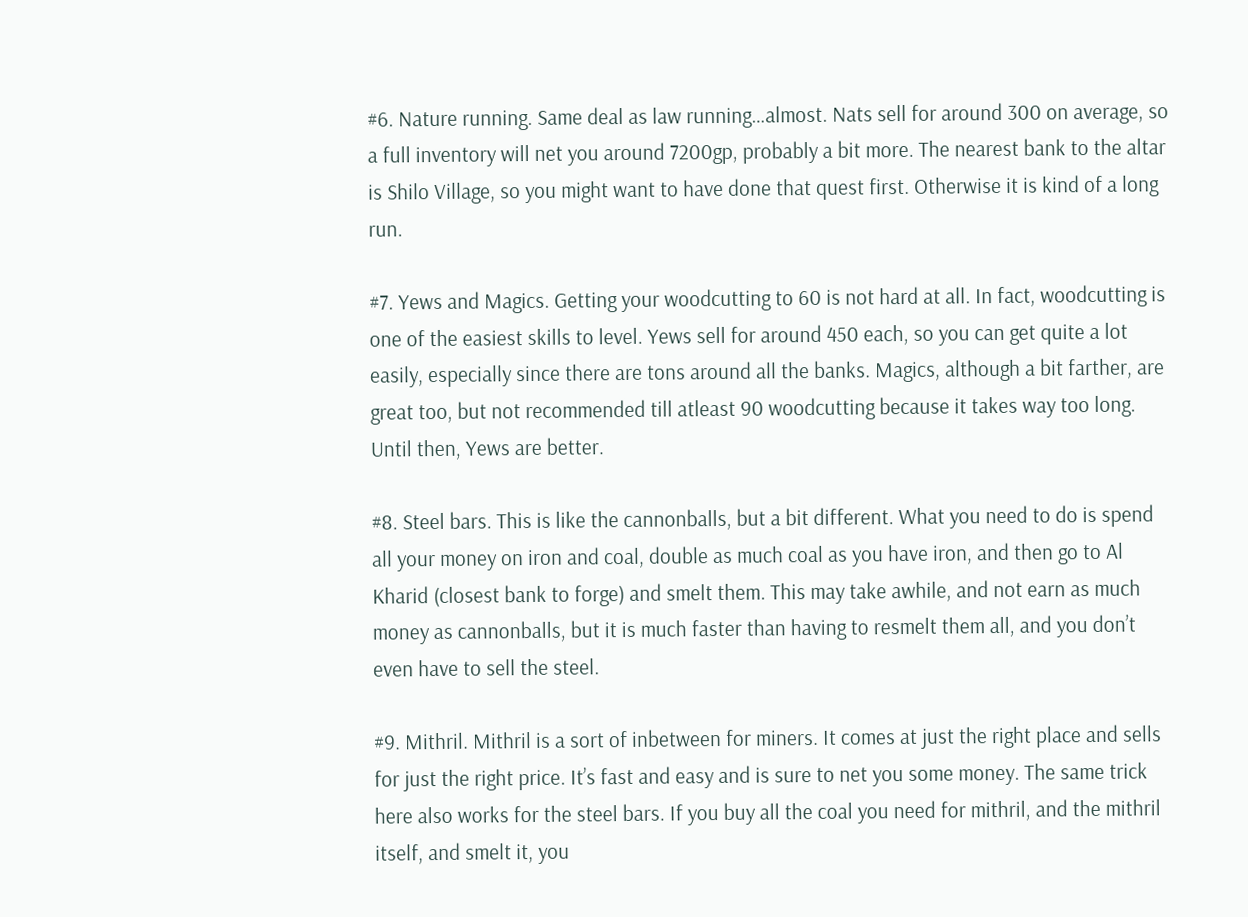#6. Nature running. Same deal as law running…almost. Nats sell for around 300 on average, so a full inventory will net you around 7200gp, probably a bit more. The nearest bank to the altar is Shilo Village, so you might want to have done that quest first. Otherwise it is kind of a long run.

#7. Yews and Magics. Getting your woodcutting to 60 is not hard at all. In fact, woodcutting is one of the easiest skills to level. Yews sell for around 450 each, so you can get quite a lot easily, especially since there are tons around all the banks. Magics, although a bit farther, are great too, but not recommended till atleast 90 woodcutting because it takes way too long. Until then, Yews are better.

#8. Steel bars. This is like the cannonballs, but a bit different. What you need to do is spend all your money on iron and coal, double as much coal as you have iron, and then go to Al Kharid (closest bank to forge) and smelt them. This may take awhile, and not earn as much money as cannonballs, but it is much faster than having to resmelt them all, and you don’t even have to sell the steel.

#9. Mithril. Mithril is a sort of inbetween for miners. It comes at just the right place and sells for just the right price. It’s fast and easy and is sure to net you some money. The same trick here also works for the steel bars. If you buy all the coal you need for mithril, and the mithril itself, and smelt it, you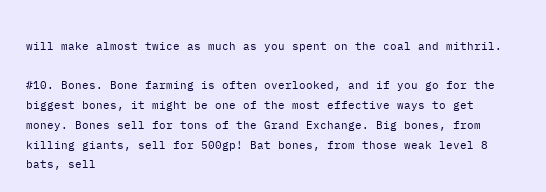will make almost twice as much as you spent on the coal and mithril.

#10. Bones. Bone farming is often overlooked, and if you go for the biggest bones, it might be one of the most effective ways to get money. Bones sell for tons of the Grand Exchange. Big bones, from killing giants, sell for 500gp! Bat bones, from those weak level 8 bats, sell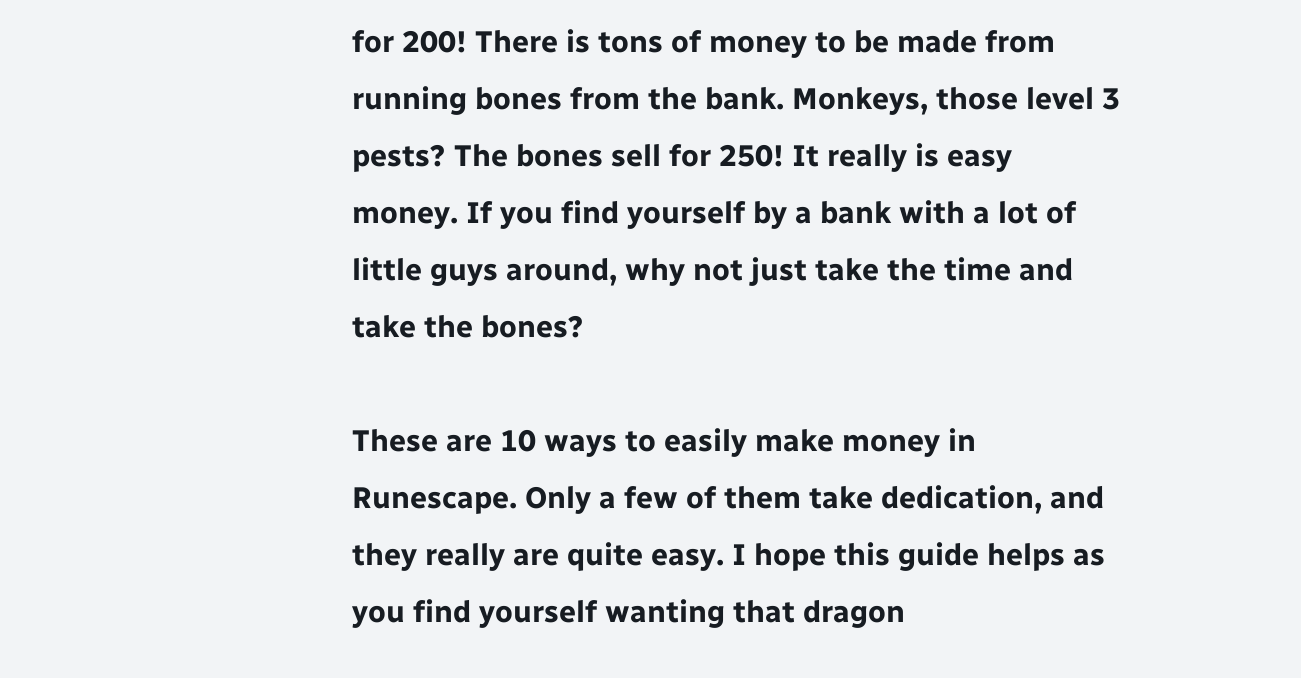for 200! There is tons of money to be made from running bones from the bank. Monkeys, those level 3 pests? The bones sell for 250! It really is easy money. If you find yourself by a bank with a lot of little guys around, why not just take the time and take the bones?

These are 10 ways to easily make money in Runescape. Only a few of them take dedication, and they really are quite easy. I hope this guide helps as you find yourself wanting that dragon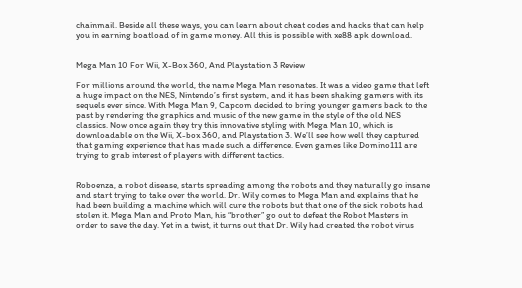chainmail. Beside all these ways, you can learn about cheat codes and hacks that can help you in earning boatload of in game money. All this is possible with xe88 apk download.


Mega Man 10 For Wii, X-Box 360, And Playstation 3 Review

For millions around the world, the name Mega Man resonates. It was a video game that left a huge impact on the NES, Nintendo’s first system, and it has been shaking gamers with its sequels ever since. With Mega Man 9, Capcom decided to bring younger gamers back to the past by rendering the graphics and music of the new game in the style of the old NES classics. Now once again they try this innovative styling with Mega Man 10, which is downloadable on the Wii, X-box 360, and Playstation 3. We’ll see how well they captured that gaming experience that has made such a difference. Even games like Domino111 are trying to grab interest of players with different tactics.


Roboenza, a robot disease, starts spreading among the robots and they naturally go insane and start trying to take over the world. Dr. Wily comes to Mega Man and explains that he had been building a machine which will cure the robots but that one of the sick robots had stolen it. Mega Man and Proto Man, his “brother” go out to defeat the Robot Masters in order to save the day. Yet in a twist, it turns out that Dr. Wily had created the robot virus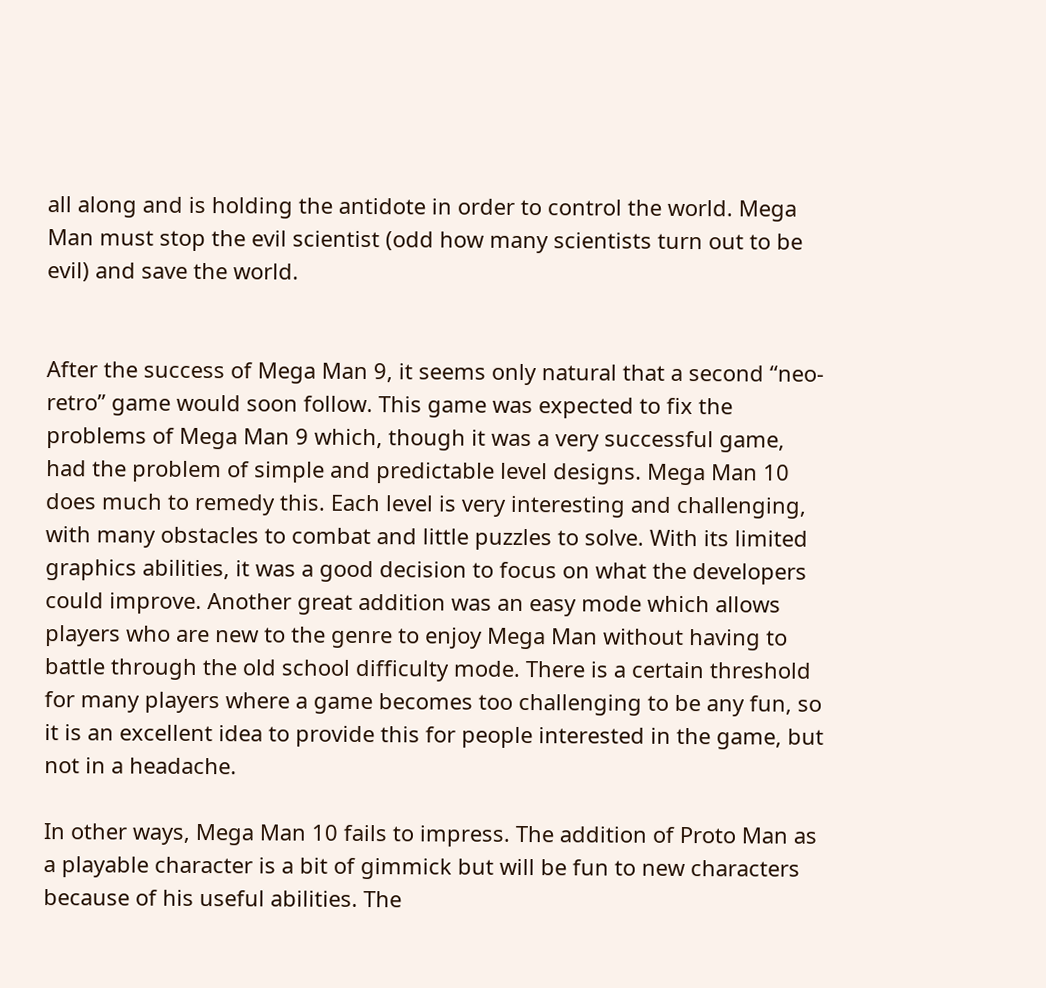all along and is holding the antidote in order to control the world. Mega Man must stop the evil scientist (odd how many scientists turn out to be evil) and save the world.


After the success of Mega Man 9, it seems only natural that a second “neo-retro” game would soon follow. This game was expected to fix the problems of Mega Man 9 which, though it was a very successful game, had the problem of simple and predictable level designs. Mega Man 10 does much to remedy this. Each level is very interesting and challenging, with many obstacles to combat and little puzzles to solve. With its limited graphics abilities, it was a good decision to focus on what the developers could improve. Another great addition was an easy mode which allows players who are new to the genre to enjoy Mega Man without having to battle through the old school difficulty mode. There is a certain threshold for many players where a game becomes too challenging to be any fun, so it is an excellent idea to provide this for people interested in the game, but not in a headache.

In other ways, Mega Man 10 fails to impress. The addition of Proto Man as a playable character is a bit of gimmick but will be fun to new characters because of his useful abilities. The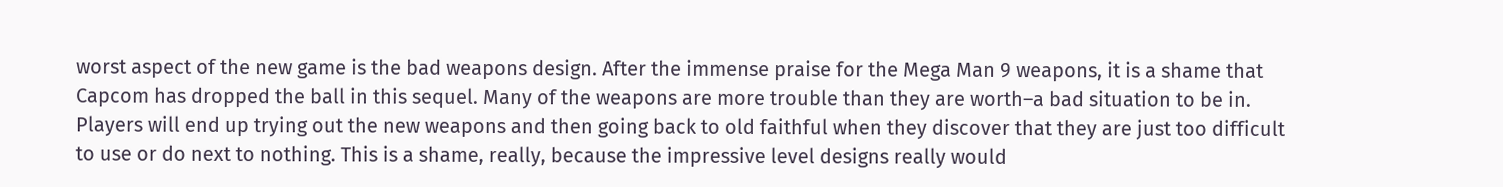worst aspect of the new game is the bad weapons design. After the immense praise for the Mega Man 9 weapons, it is a shame that Capcom has dropped the ball in this sequel. Many of the weapons are more trouble than they are worth–a bad situation to be in. Players will end up trying out the new weapons and then going back to old faithful when they discover that they are just too difficult to use or do next to nothing. This is a shame, really, because the impressive level designs really would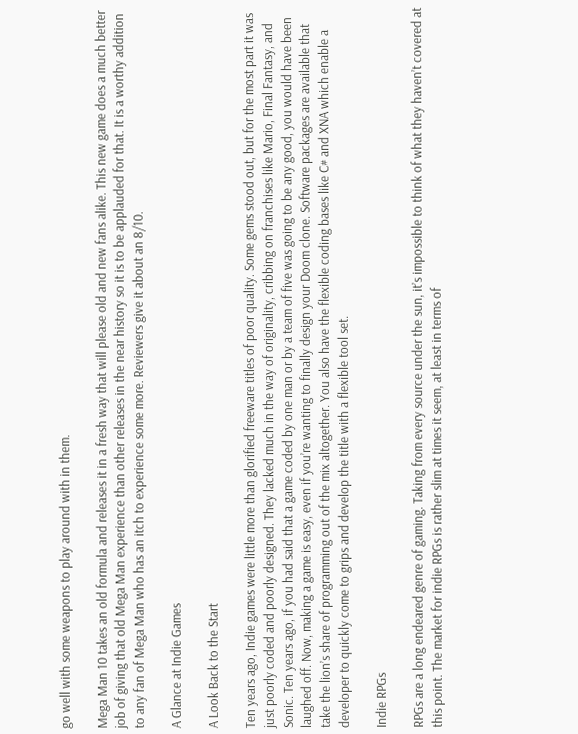go well with some weapons to play around with in them.

Mega Man 10 takes an old formula and releases it in a fresh way that will please old and new fans alike. This new game does a much better job of giving that old Mega Man experience than other releases in the near history so it is to be applauded for that. It is a worthy addition to any fan of Mega Man who has an itch to experience some more. Reviewers give it about an 8/10.

A Glance at Indie Games

A Look Back to the Start

Ten years ago, Indie games were little more than glorified freeware titles of poor quality. Some gems stood out, but for the most part it was just poorly coded and poorly designed. They lacked much in the way of originality, cribbing on franchises like Mario, Final Fantasy, and Sonic. Ten years ago, if you had said that a game coded by one man or by a team of five was going to be any good, you would have been laughed off. Now, making a game is easy, even if you’re wanting to finally design your Doom clone. Software packages are available that take the lion’s share of programming out of the mix altogether. You also have the flexible coding bases like C# and XNA which enable a developer to quickly come to grips and develop the title with a flexible tool set.

Indie RPGs

RPGs are a long endeared genre of gaming. Taking from every source under the sun, it’s impossible to think of what they haven’t covered at this point. The market for indie RPGs is rather slim at times it seem, at least in terms of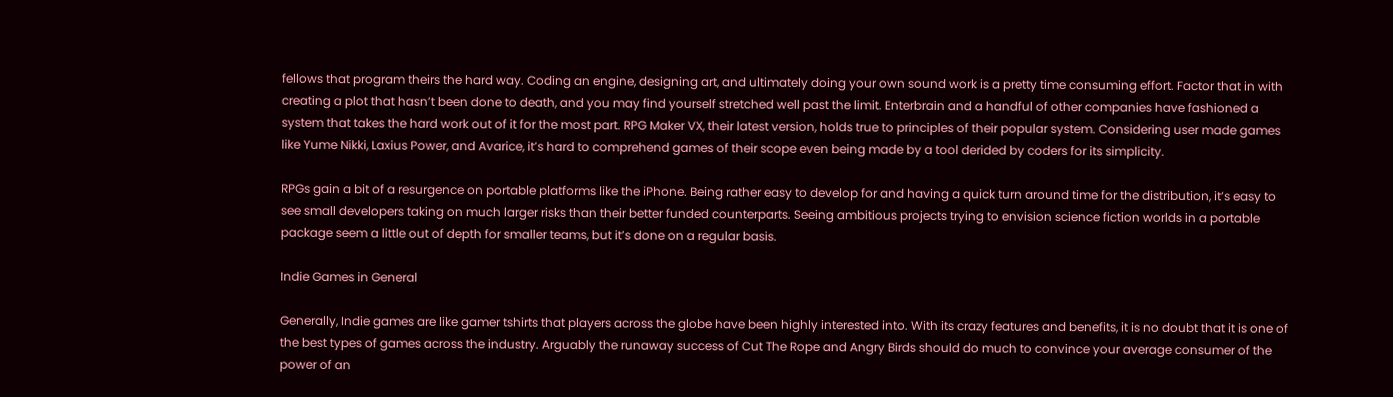fellows that program theirs the hard way. Coding an engine, designing art, and ultimately doing your own sound work is a pretty time consuming effort. Factor that in with creating a plot that hasn’t been done to death, and you may find yourself stretched well past the limit. Enterbrain and a handful of other companies have fashioned a system that takes the hard work out of it for the most part. RPG Maker VX, their latest version, holds true to principles of their popular system. Considering user made games like Yume Nikki, Laxius Power, and Avarice, it’s hard to comprehend games of their scope even being made by a tool derided by coders for its simplicity.

RPGs gain a bit of a resurgence on portable platforms like the iPhone. Being rather easy to develop for and having a quick turn around time for the distribution, it’s easy to see small developers taking on much larger risks than their better funded counterparts. Seeing ambitious projects trying to envision science fiction worlds in a portable package seem a little out of depth for smaller teams, but it’s done on a regular basis.

Indie Games in General

Generally, Indie games are like gamer tshirts that players across the globe have been highly interested into. With its crazy features and benefits, it is no doubt that it is one of the best types of games across the industry. Arguably the runaway success of Cut The Rope and Angry Birds should do much to convince your average consumer of the power of an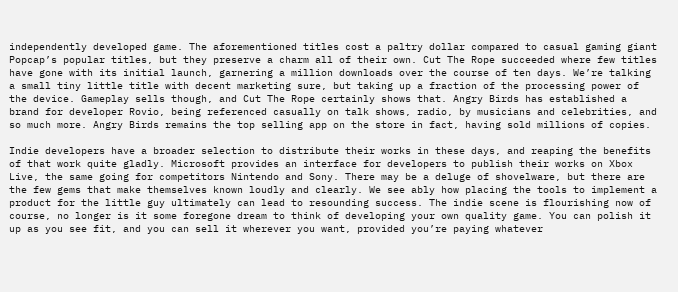independently developed game. The aforementioned titles cost a paltry dollar compared to casual gaming giant Popcap’s popular titles, but they preserve a charm all of their own. Cut The Rope succeeded where few titles have gone with its initial launch, garnering a million downloads over the course of ten days. We’re talking a small tiny little title with decent marketing sure, but taking up a fraction of the processing power of the device. Gameplay sells though, and Cut The Rope certainly shows that. Angry Birds has established a brand for developer Rovio, being referenced casually on talk shows, radio, by musicians and celebrities, and so much more. Angry Birds remains the top selling app on the store in fact, having sold millions of copies.

Indie developers have a broader selection to distribute their works in these days, and reaping the benefits of that work quite gladly. Microsoft provides an interface for developers to publish their works on Xbox Live, the same going for competitors Nintendo and Sony. There may be a deluge of shovelware, but there are the few gems that make themselves known loudly and clearly. We see ably how placing the tools to implement a product for the little guy ultimately can lead to resounding success. The indie scene is flourishing now of course, no longer is it some foregone dream to think of developing your own quality game. You can polish it up as you see fit, and you can sell it wherever you want, provided you’re paying whatever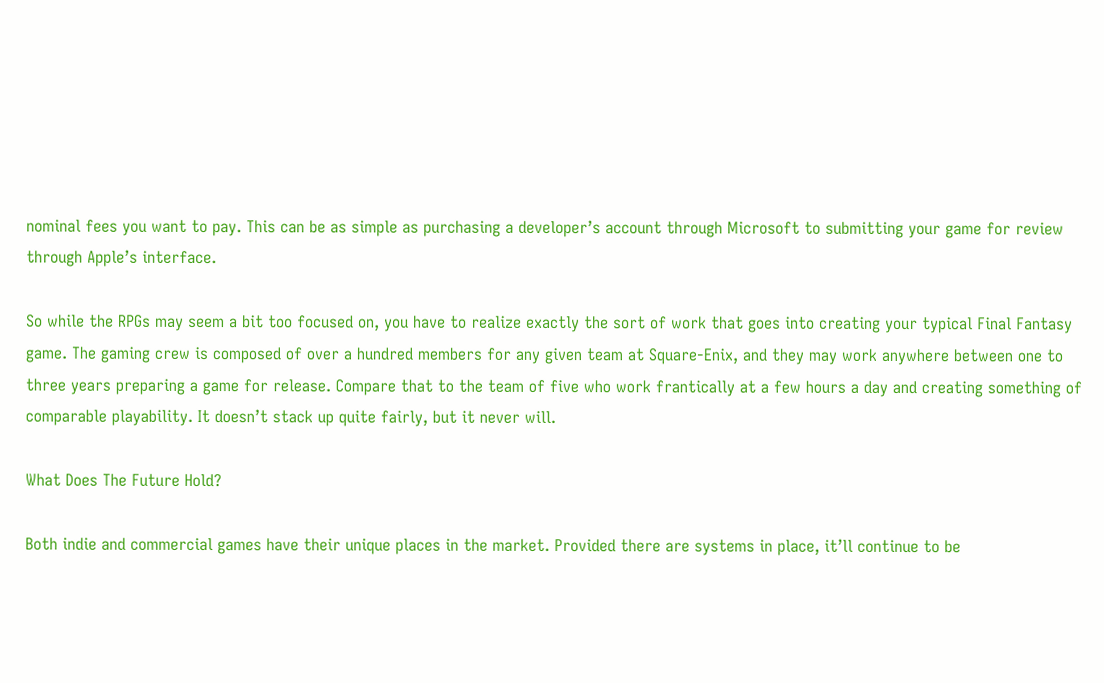nominal fees you want to pay. This can be as simple as purchasing a developer’s account through Microsoft to submitting your game for review through Apple’s interface.

So while the RPGs may seem a bit too focused on, you have to realize exactly the sort of work that goes into creating your typical Final Fantasy game. The gaming crew is composed of over a hundred members for any given team at Square-Enix, and they may work anywhere between one to three years preparing a game for release. Compare that to the team of five who work frantically at a few hours a day and creating something of comparable playability. It doesn’t stack up quite fairly, but it never will.

What Does The Future Hold?

Both indie and commercial games have their unique places in the market. Provided there are systems in place, it’ll continue to be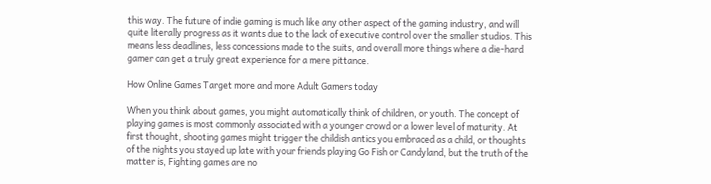this way. The future of indie gaming is much like any other aspect of the gaming industry, and will quite literally progress as it wants due to the lack of executive control over the smaller studios. This means less deadlines, less concessions made to the suits, and overall more things where a die-hard gamer can get a truly great experience for a mere pittance.

How Online Games Target more and more Adult Gamers today

When you think about games, you might automatically think of children, or youth. The concept of playing games is most commonly associated with a younger crowd or a lower level of maturity. At first thought, shooting games might trigger the childish antics you embraced as a child, or thoughts of the nights you stayed up late with your friends playing Go Fish or Candyland, but the truth of the matter is, Fighting games are no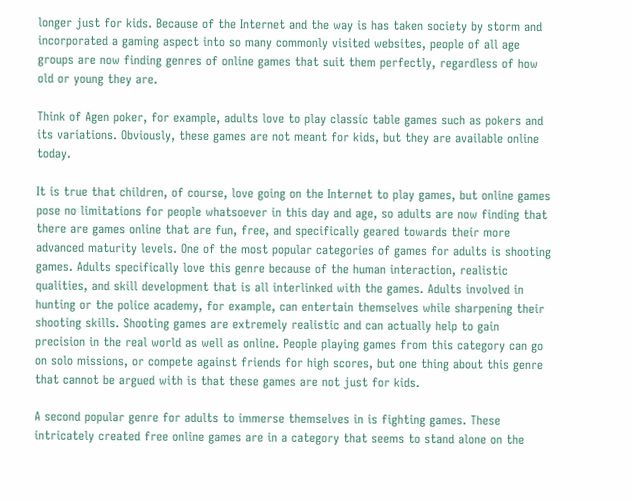longer just for kids. Because of the Internet and the way is has taken society by storm and incorporated a gaming aspect into so many commonly visited websites, people of all age groups are now finding genres of online games that suit them perfectly, regardless of how old or young they are.

Think of Agen poker, for example, adults love to play classic table games such as pokers and its variations. Obviously, these games are not meant for kids, but they are available online today.

It is true that children, of course, love going on the Internet to play games, but online games pose no limitations for people whatsoever in this day and age, so adults are now finding that there are games online that are fun, free, and specifically geared towards their more advanced maturity levels. One of the most popular categories of games for adults is shooting games. Adults specifically love this genre because of the human interaction, realistic qualities, and skill development that is all interlinked with the games. Adults involved in hunting or the police academy, for example, can entertain themselves while sharpening their shooting skills. Shooting games are extremely realistic and can actually help to gain precision in the real world as well as online. People playing games from this category can go on solo missions, or compete against friends for high scores, but one thing about this genre that cannot be argued with is that these games are not just for kids.

A second popular genre for adults to immerse themselves in is fighting games. These intricately created free online games are in a category that seems to stand alone on the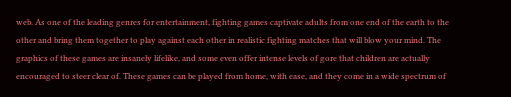web. As one of the leading genres for entertainment, fighting games captivate adults from one end of the earth to the other and bring them together to play against each other in realistic fighting matches that will blow your mind. The graphics of these games are insanely lifelike, and some even offer intense levels of gore that children are actually encouraged to steer clear of. These games can be played from home, with ease, and they come in a wide spectrum of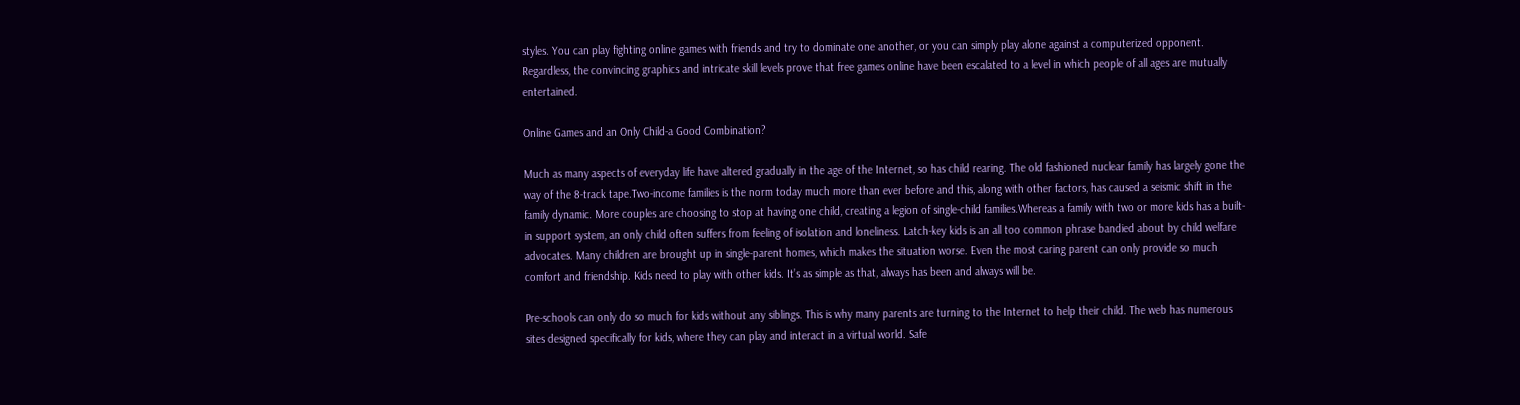styles. You can play fighting online games with friends and try to dominate one another, or you can simply play alone against a computerized opponent. Regardless, the convincing graphics and intricate skill levels prove that free games online have been escalated to a level in which people of all ages are mutually entertained.

Online Games and an Only Child-a Good Combination?

Much as many aspects of everyday life have altered gradually in the age of the Internet, so has child rearing. The old fashioned nuclear family has largely gone the way of the 8-track tape.Two-income families is the norm today much more than ever before and this, along with other factors, has caused a seismic shift in the family dynamic. More couples are choosing to stop at having one child, creating a legion of single-child families.Whereas a family with two or more kids has a built-in support system, an only child often suffers from feeling of isolation and loneliness. Latch-key kids is an all too common phrase bandied about by child welfare advocates. Many children are brought up in single-parent homes, which makes the situation worse. Even the most caring parent can only provide so much comfort and friendship. Kids need to play with other kids. It’s as simple as that, always has been and always will be.

Pre-schools can only do so much for kids without any siblings. This is why many parents are turning to the Internet to help their child. The web has numerous sites designed specifically for kids, where they can play and interact in a virtual world. Safe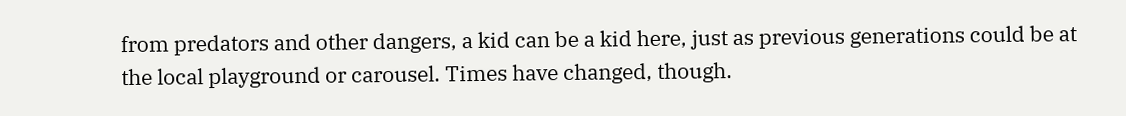from predators and other dangers, a kid can be a kid here, just as previous generations could be at the local playground or carousel. Times have changed, though.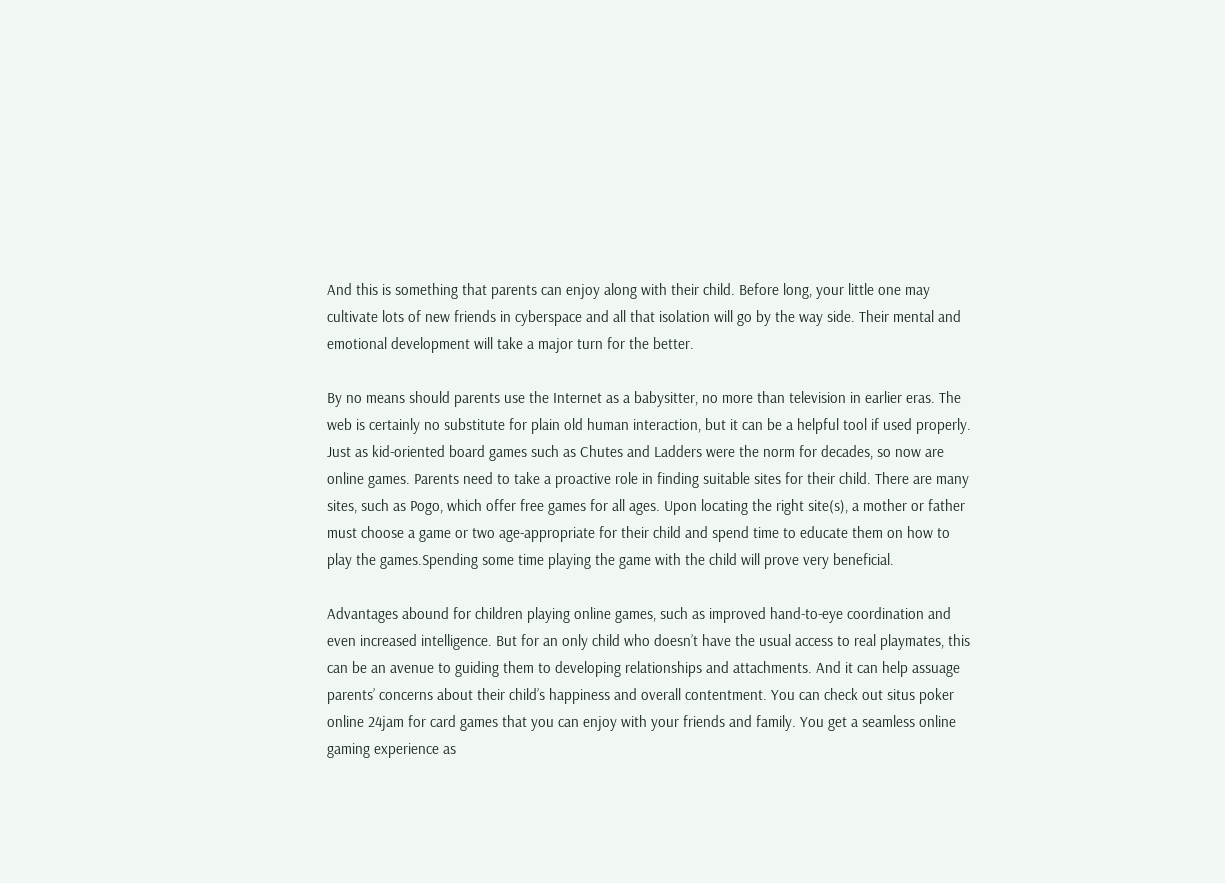And this is something that parents can enjoy along with their child. Before long, your little one may cultivate lots of new friends in cyberspace and all that isolation will go by the way side. Their mental and emotional development will take a major turn for the better.

By no means should parents use the Internet as a babysitter, no more than television in earlier eras. The web is certainly no substitute for plain old human interaction, but it can be a helpful tool if used properly. Just as kid-oriented board games such as Chutes and Ladders were the norm for decades, so now are online games. Parents need to take a proactive role in finding suitable sites for their child. There are many sites, such as Pogo, which offer free games for all ages. Upon locating the right site(s), a mother or father must choose a game or two age-appropriate for their child and spend time to educate them on how to play the games.Spending some time playing the game with the child will prove very beneficial.

Advantages abound for children playing online games, such as improved hand-to-eye coordination and even increased intelligence. But for an only child who doesn’t have the usual access to real playmates, this can be an avenue to guiding them to developing relationships and attachments. And it can help assuage parents’ concerns about their child’s happiness and overall contentment. You can check out situs poker online 24jam for card games that you can enjoy with your friends and family. You get a seamless online gaming experience as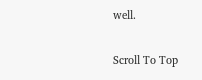well.

Scroll To Top